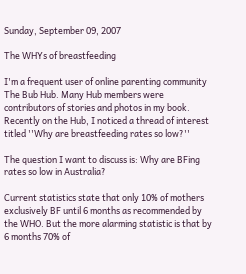Sunday, September 09, 2007

The WHYs of breastfeeding

I'm a frequent user of online parenting community The Bub Hub. Many Hub members were contributors of stories and photos in my book. Recently on the Hub, I noticed a thread of interest titled ''Why are breastfeeding rates so low?''

The question I want to discuss is: Why are BFing rates so low in Australia?

Current statistics state that only 10% of mothers exclusively BF until 6 months as recommended by the WHO. But the more alarming statistic is that by 6 months 70% of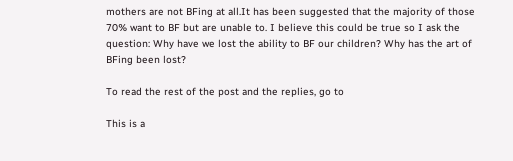mothers are not BFing at all.It has been suggested that the majority of those 70% want to BF but are unable to. I believe this could be true so I ask the question: Why have we lost the ability to BF our children? Why has the art of BFing been lost?

To read the rest of the post and the replies, go to

This is a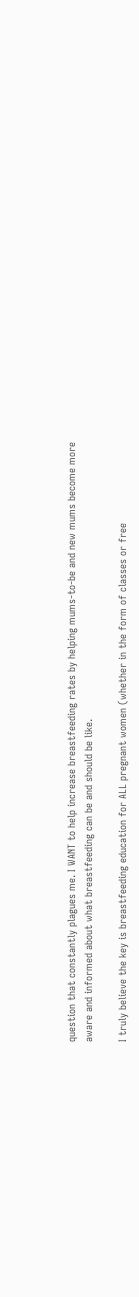question that constantly plagues me. I WANT to help increase breastfeeding rates by helping mums-to-be and new mums become more aware and informed about what breastfeeding can be and should be like.

I truly believe the key is breastfeeding education for ALL pregnant women (whether in the form of classes or free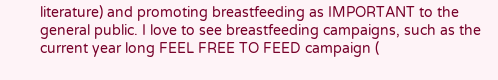literature) and promoting breastfeeding as IMPORTANT to the general public. I love to see breastfeeding campaigns, such as the current year long FEEL FREE TO FEED campaign (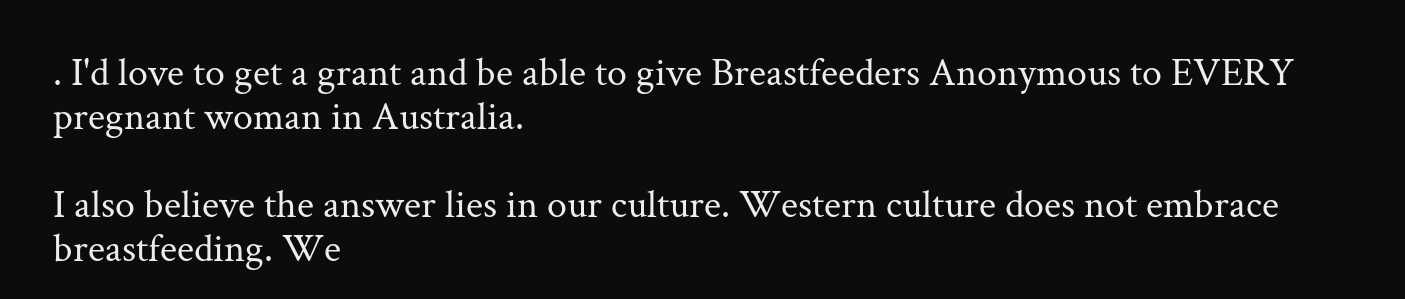. I'd love to get a grant and be able to give Breastfeeders Anonymous to EVERY pregnant woman in Australia.

I also believe the answer lies in our culture. Western culture does not embrace breastfeeding. We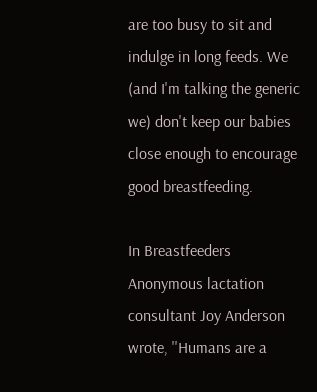are too busy to sit and indulge in long feeds. We (and I'm talking the generic we) don't keep our babies close enough to encourage good breastfeeding.

In Breastfeeders Anonymous lactation consultant Joy Anderson wrote, ''Humans are a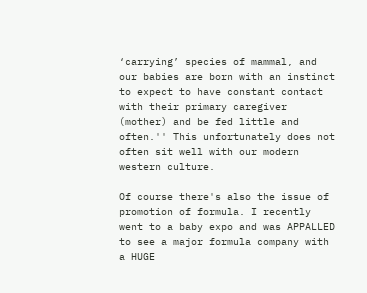‘carrying’ species of mammal, and our babies are born with an instinct to expect to have constant contact with their primary caregiver (mother) and be fed little and often.'' This unfortunately does not often sit well with our modern western culture.

Of course there's also the issue of promotion of formula. I recently went to a baby expo and was APPALLED to see a major formula company with a HUGE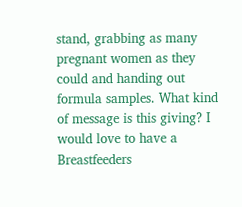stand, grabbing as many pregnant women as they could and handing out formula samples. What kind of message is this giving? I would love to have a Breastfeeders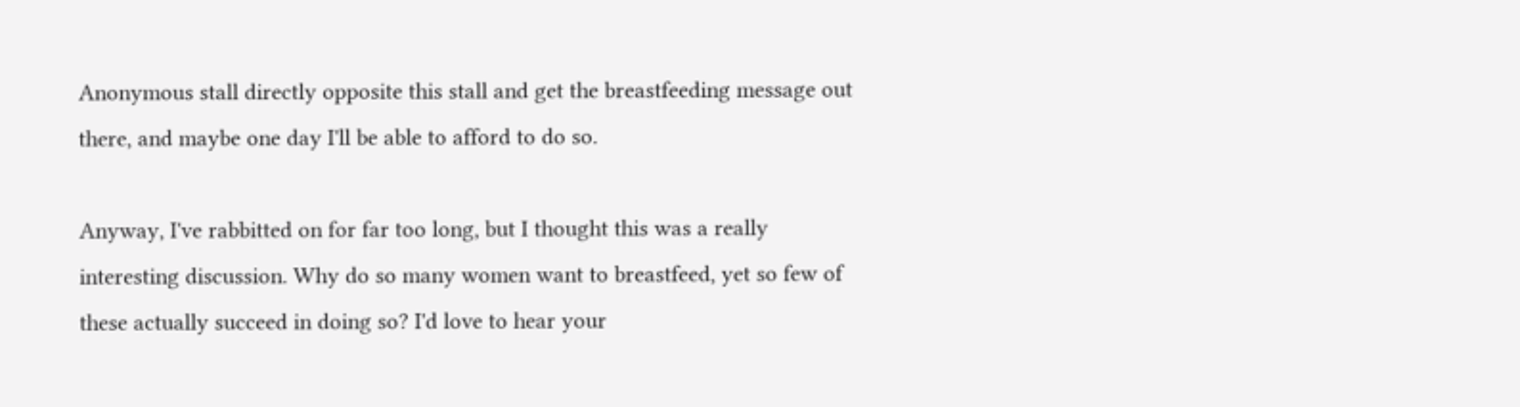Anonymous stall directly opposite this stall and get the breastfeeding message out there, and maybe one day I'll be able to afford to do so.

Anyway, I've rabbitted on for far too long, but I thought this was a really interesting discussion. Why do so many women want to breastfeed, yet so few of these actually succeed in doing so? I'd love to hear your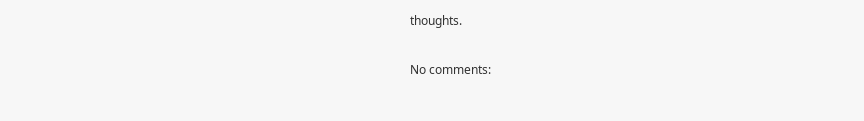thoughts.

No comments: